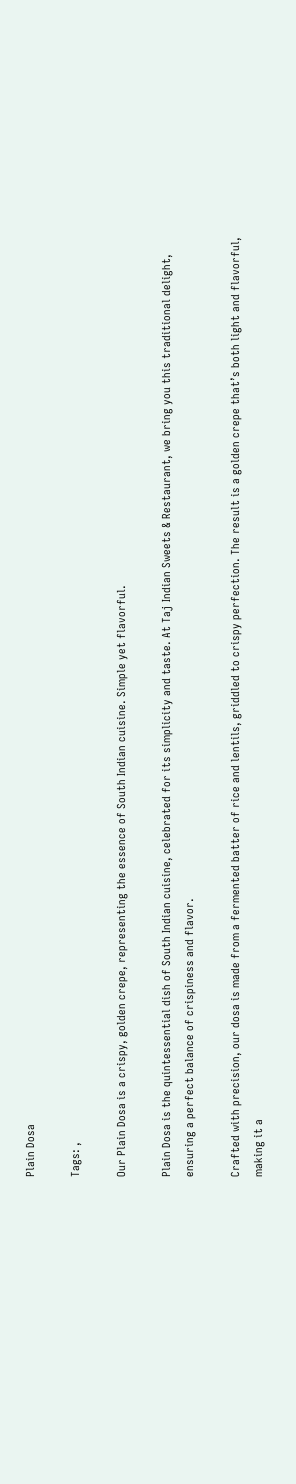Plain Dosa

Tags: ,

Our Plain Dosa is a crispy, golden crepe, representing the essence of South Indian cuisine. Simple yet flavorful.

Plain Dosa is the quintessential dish of South Indian cuisine, celebrated for its simplicity and taste. At Taj Indian Sweets & Restaurant, we bring you this traditional delight, ensuring a perfect balance of crispiness and flavor.

Crafted with precision, our dosa is made from a fermented batter of rice and lentils, griddled to crispy perfection. The result is a golden crepe that’s both light and flavorful, making it a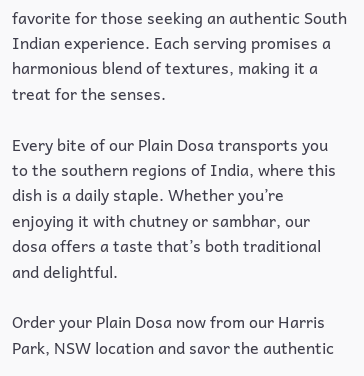favorite for those seeking an authentic South Indian experience. Each serving promises a harmonious blend of textures, making it a treat for the senses.

Every bite of our Plain Dosa transports you to the southern regions of India, where this dish is a daily staple. Whether you’re enjoying it with chutney or sambhar, our dosa offers a taste that’s both traditional and delightful.

Order your Plain Dosa now from our Harris Park, NSW location and savor the authentic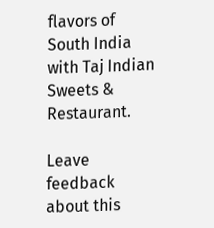flavors of South India with Taj Indian Sweets & Restaurant.

Leave feedback about this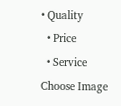• Quality
  • Price
  • Service
Choose Image